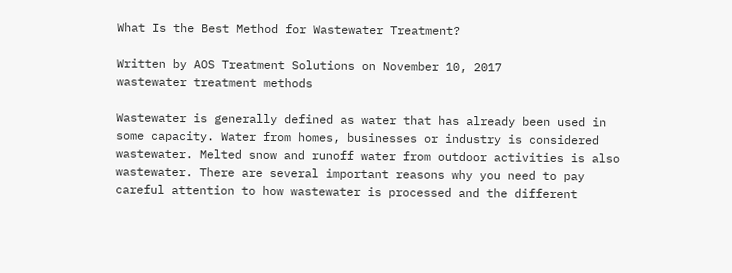What Is the Best Method for Wastewater Treatment?

Written by AOS Treatment Solutions on November 10, 2017
wastewater treatment methods

Wastewater is generally defined as water that has already been used in some capacity. Water from homes, businesses or industry is considered wastewater. Melted snow and runoff water from outdoor activities is also wastewater. There are several important reasons why you need to pay careful attention to how wastewater is processed and the different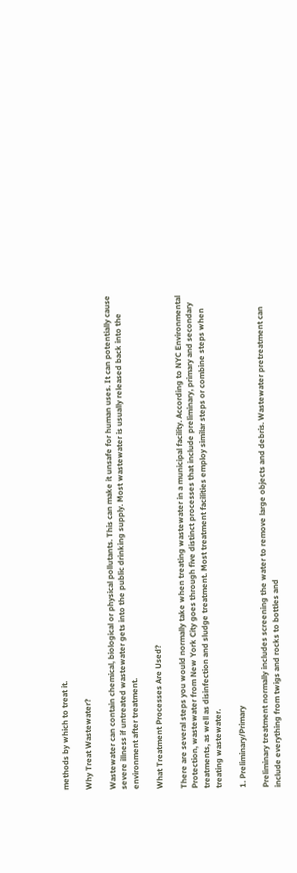methods by which to treat it.

Why Treat Wastewater?

Wastewater can contain chemical, biological or physical pollutants. This can make it unsafe for human uses. It can potentially cause severe illness if untreated wastewater gets into the public drinking supply. Most wastewater is usually released back into the environment after treatment.

What Treatment Processes Are Used?

There are several steps you would normally take when treating wastewater in a municipal facility. According to NYC Environmental Protection, wastewater from New York City goes through five distinct processes that include preliminary, primary and secondary treatments, as well as disinfection and sludge treatment. Most treatment facilities employ similar steps or combine steps when treating wastewater.

1. Preliminary/Primary

Preliminary treatment normally includes screening the water to remove large objects and debris. Wastewater pretreatment can include everything from twigs and rocks to bottles and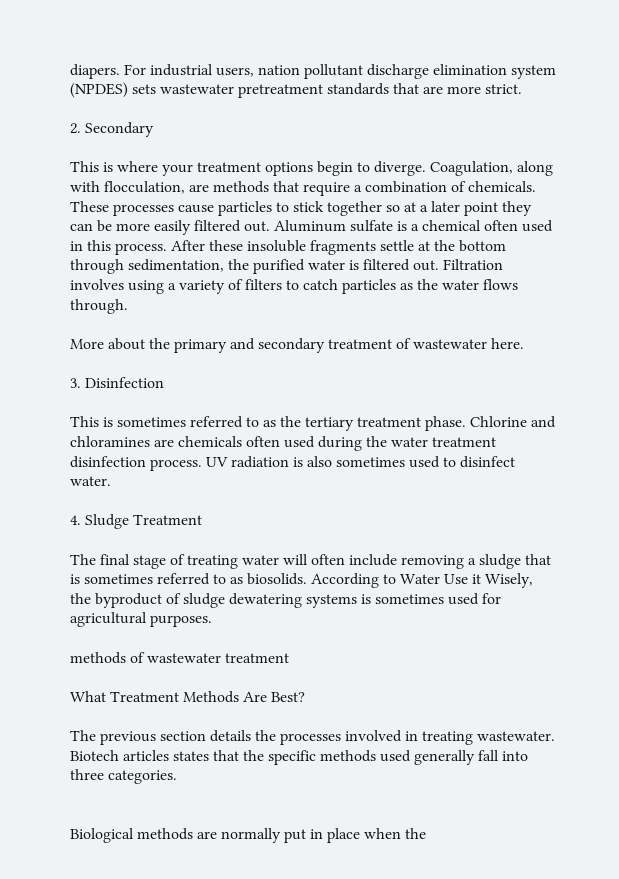diapers. For industrial users, nation pollutant discharge elimination system (NPDES) sets wastewater pretreatment standards that are more strict.

2. Secondary

This is where your treatment options begin to diverge. Coagulation, along with flocculation, are methods that require a combination of chemicals. These processes cause particles to stick together so at a later point they can be more easily filtered out. Aluminum sulfate is a chemical often used in this process. After these insoluble fragments settle at the bottom through sedimentation, the purified water is filtered out. Filtration involves using a variety of filters to catch particles as the water flows through.

More about the primary and secondary treatment of wastewater here.

3. Disinfection

This is sometimes referred to as the tertiary treatment phase. Chlorine and chloramines are chemicals often used during the water treatment disinfection process. UV radiation is also sometimes used to disinfect water.

4. Sludge Treatment

The final stage of treating water will often include removing a sludge that is sometimes referred to as biosolids. According to Water Use it Wisely, the byproduct of sludge dewatering systems is sometimes used for agricultural purposes.

methods of wastewater treatment

What Treatment Methods Are Best?

The previous section details the processes involved in treating wastewater. Biotech articles states that the specific methods used generally fall into three categories.


Biological methods are normally put in place when the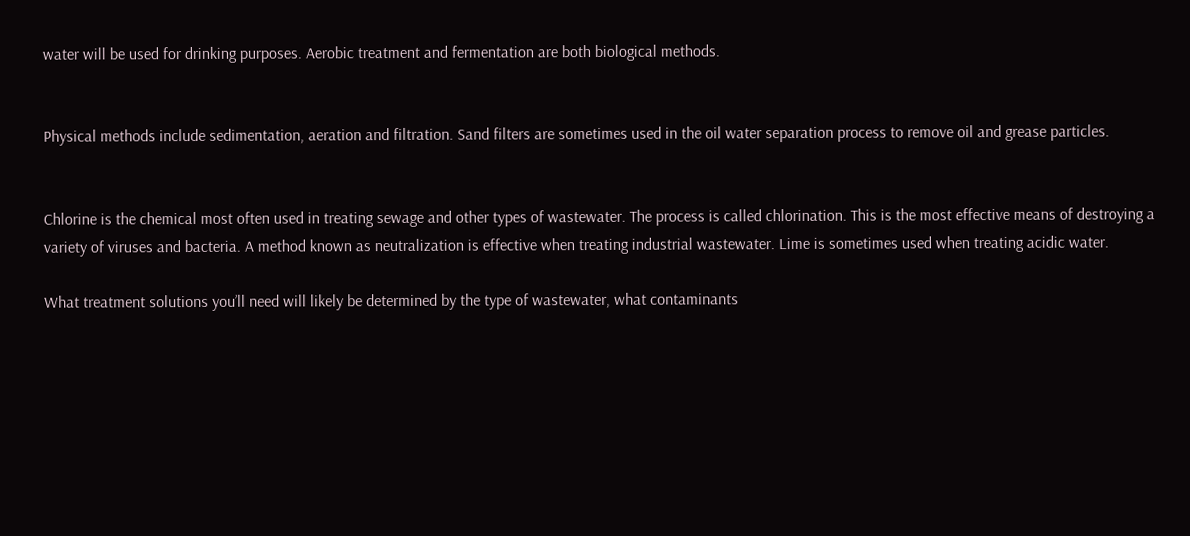water will be used for drinking purposes. Aerobic treatment and fermentation are both biological methods.


Physical methods include sedimentation, aeration and filtration. Sand filters are sometimes used in the oil water separation process to remove oil and grease particles.


Chlorine is the chemical most often used in treating sewage and other types of wastewater. The process is called chlorination. This is the most effective means of destroying a variety of viruses and bacteria. A method known as neutralization is effective when treating industrial wastewater. Lime is sometimes used when treating acidic water.

What treatment solutions you’ll need will likely be determined by the type of wastewater, what contaminants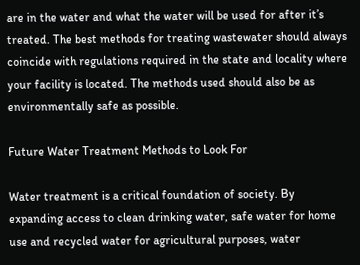are in the water and what the water will be used for after it’s treated. The best methods for treating wastewater should always coincide with regulations required in the state and locality where your facility is located. The methods used should also be as environmentally safe as possible.

Future Water Treatment Methods to Look For

Water treatment is a critical foundation of society. By expanding access to clean drinking water, safe water for home use and recycled water for agricultural purposes, water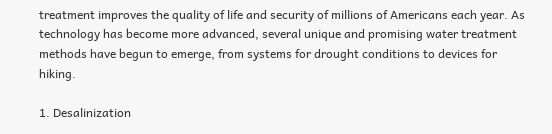treatment improves the quality of life and security of millions of Americans each year. As technology has become more advanced, several unique and promising water treatment methods have begun to emerge, from systems for drought conditions to devices for hiking.

1. Desalinization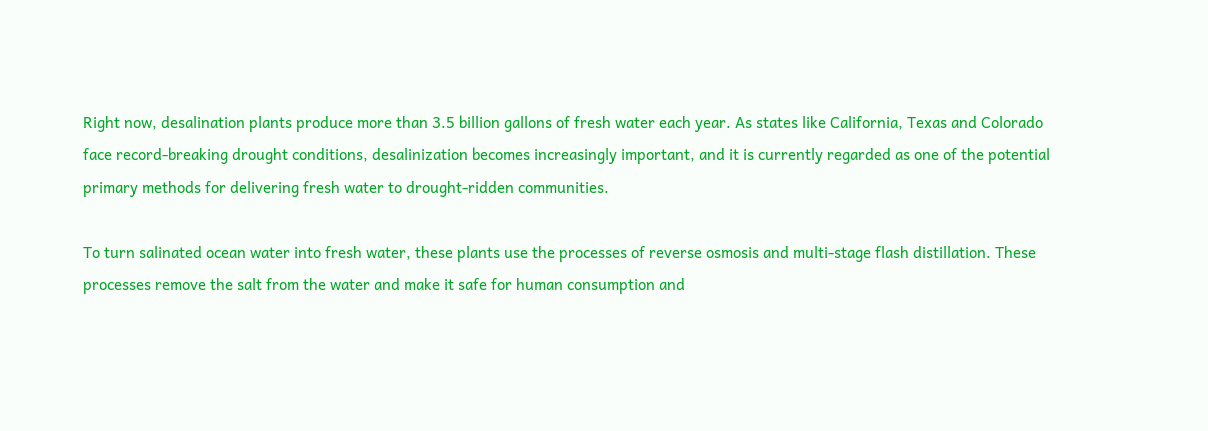Right now, desalination plants produce more than 3.5 billion gallons of fresh water each year. As states like California, Texas and Colorado face record-breaking drought conditions, desalinization becomes increasingly important, and it is currently regarded as one of the potential primary methods for delivering fresh water to drought-ridden communities.

To turn salinated ocean water into fresh water, these plants use the processes of reverse osmosis and multi-stage flash distillation. These processes remove the salt from the water and make it safe for human consumption and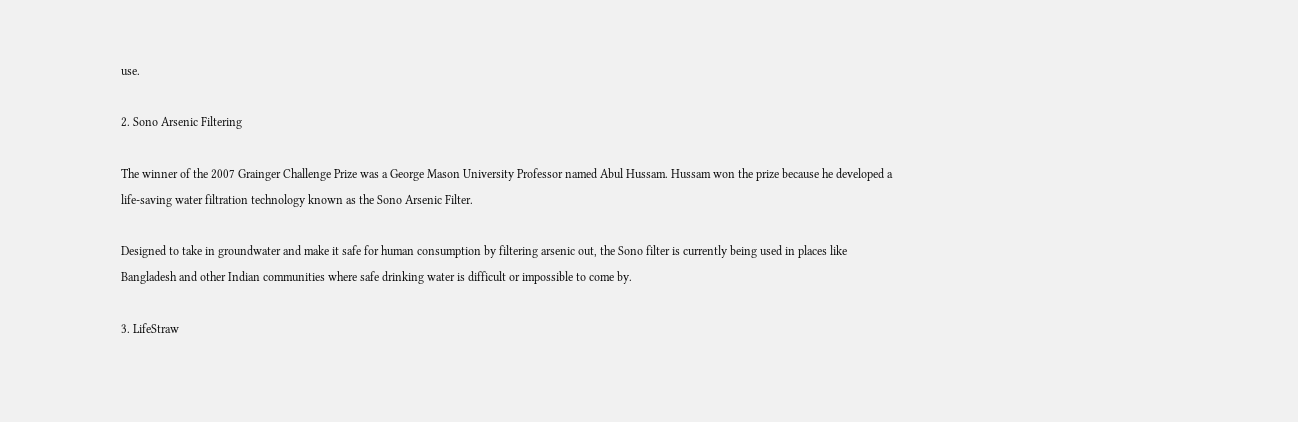use.

2. Sono Arsenic Filtering

The winner of the 2007 Grainger Challenge Prize was a George Mason University Professor named Abul Hussam. Hussam won the prize because he developed a life-saving water filtration technology known as the Sono Arsenic Filter.

Designed to take in groundwater and make it safe for human consumption by filtering arsenic out, the Sono filter is currently being used in places like Bangladesh and other Indian communities where safe drinking water is difficult or impossible to come by.

3. LifeStraw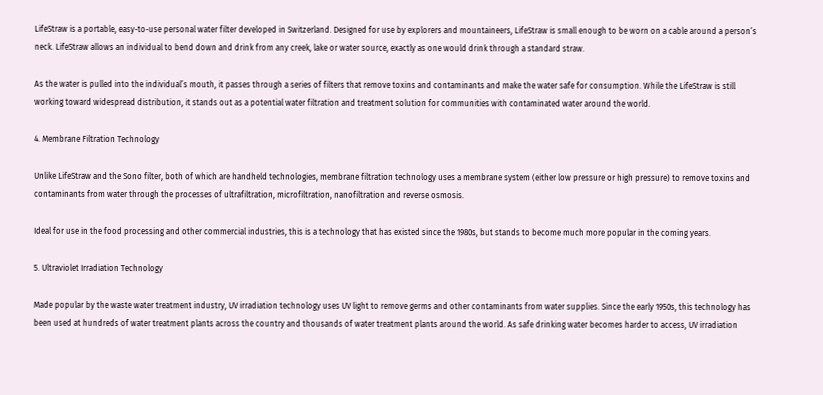LifeStraw is a portable, easy-to-use personal water filter developed in Switzerland. Designed for use by explorers and mountaineers, LifeStraw is small enough to be worn on a cable around a person’s neck. LifeStraw allows an individual to bend down and drink from any creek, lake or water source, exactly as one would drink through a standard straw.

As the water is pulled into the individual’s mouth, it passes through a series of filters that remove toxins and contaminants and make the water safe for consumption. While the LifeStraw is still working toward widespread distribution, it stands out as a potential water filtration and treatment solution for communities with contaminated water around the world.

4. Membrane Filtration Technology

Unlike LifeStraw and the Sono filter, both of which are handheld technologies, membrane filtration technology uses a membrane system (either low pressure or high pressure) to remove toxins and contaminants from water through the processes of ultrafiltration, microfiltration, nanofiltration and reverse osmosis.

Ideal for use in the food processing and other commercial industries, this is a technology that has existed since the 1980s, but stands to become much more popular in the coming years.

5. Ultraviolet Irradiation Technology

Made popular by the waste water treatment industry, UV irradiation technology uses UV light to remove germs and other contaminants from water supplies. Since the early 1950s, this technology has been used at hundreds of water treatment plants across the country and thousands of water treatment plants around the world. As safe drinking water becomes harder to access, UV irradiation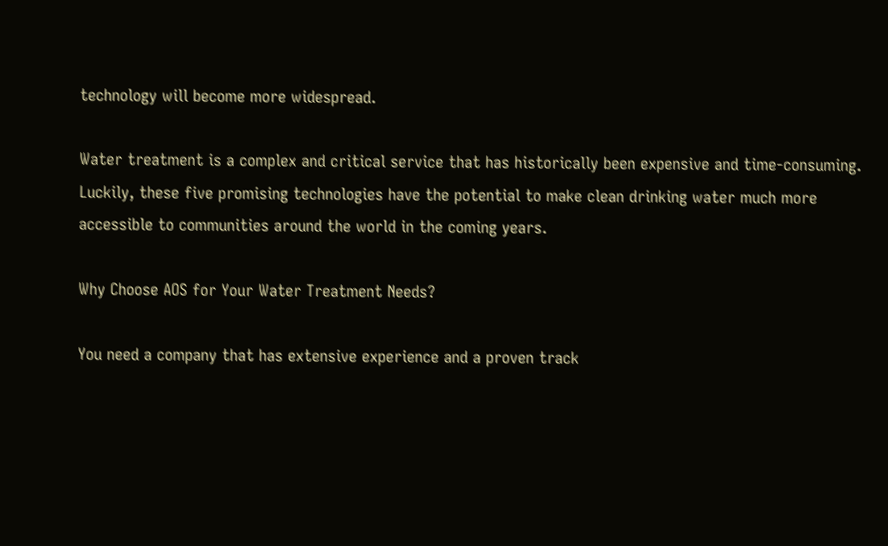technology will become more widespread.

Water treatment is a complex and critical service that has historically been expensive and time-consuming. Luckily, these five promising technologies have the potential to make clean drinking water much more accessible to communities around the world in the coming years.

Why Choose AOS for Your Water Treatment Needs?

You need a company that has extensive experience and a proven track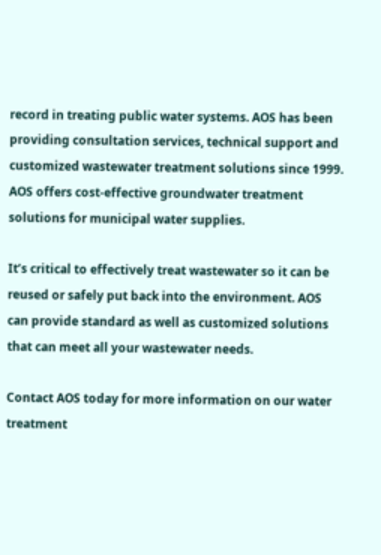record in treating public water systems. AOS has been providing consultation services, technical support and customized wastewater treatment solutions since 1999. AOS offers cost-effective groundwater treatment solutions for municipal water supplies.

It’s critical to effectively treat wastewater so it can be reused or safely put back into the environment. AOS can provide standard as well as customized solutions that can meet all your wastewater needs.

Contact AOS today for more information on our water treatment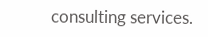consulting services.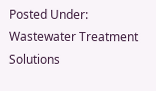Posted Under: Wastewater Treatment Solutions